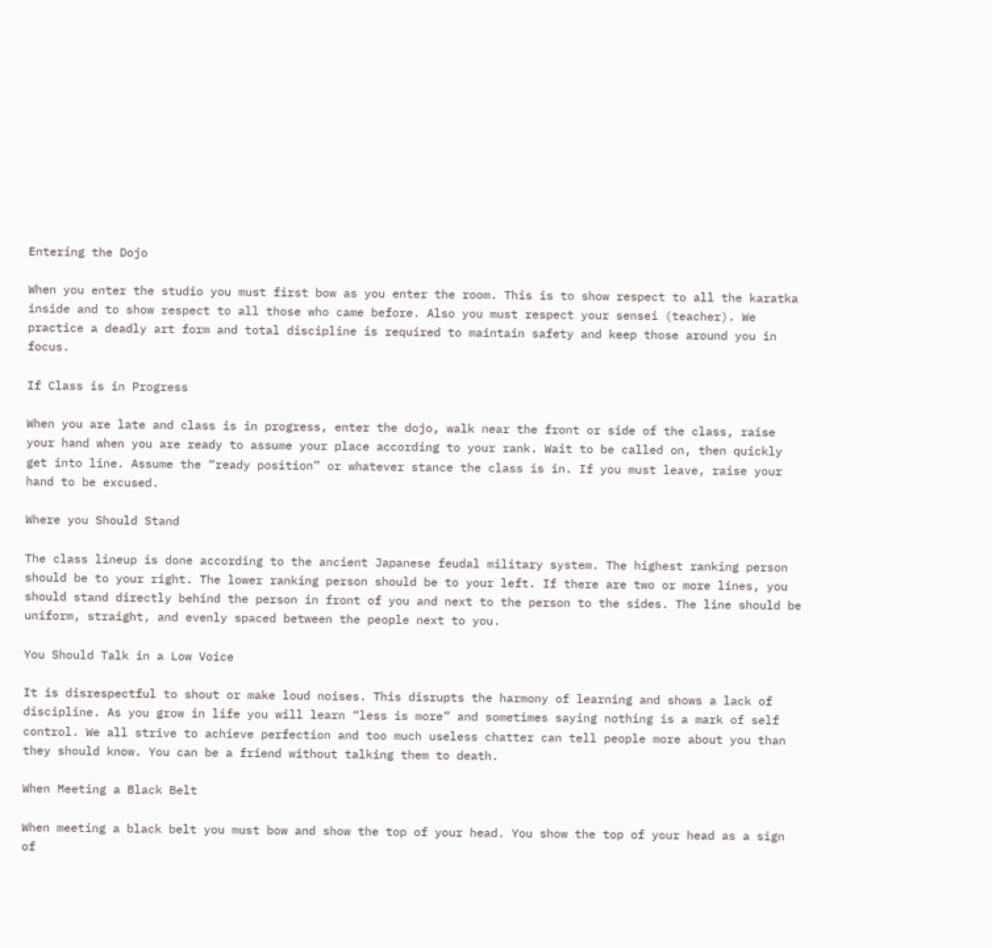Entering the Dojo

When you enter the studio you must first bow as you enter the room. This is to show respect to all the karatka inside and to show respect to all those who came before. Also you must respect your sensei (teacher). We practice a deadly art form and total discipline is required to maintain safety and keep those around you in focus.

If Class is in Progress

When you are late and class is in progress, enter the dojo, walk near the front or side of the class, raise your hand when you are ready to assume your place according to your rank. Wait to be called on, then quickly get into line. Assume the “ready position” or whatever stance the class is in. If you must leave, raise your hand to be excused.

Where you Should Stand

The class lineup is done according to the ancient Japanese feudal military system. The highest ranking person should be to your right. The lower ranking person should be to your left. If there are two or more lines, you should stand directly behind the person in front of you and next to the person to the sides. The line should be uniform, straight, and evenly spaced between the people next to you.

You Should Talk in a Low Voice

It is disrespectful to shout or make loud noises. This disrupts the harmony of learning and shows a lack of discipline. As you grow in life you will learn “less is more” and sometimes saying nothing is a mark of self control. We all strive to achieve perfection and too much useless chatter can tell people more about you than they should know. You can be a friend without talking them to death.

When Meeting a Black Belt

When meeting a black belt you must bow and show the top of your head. You show the top of your head as a sign of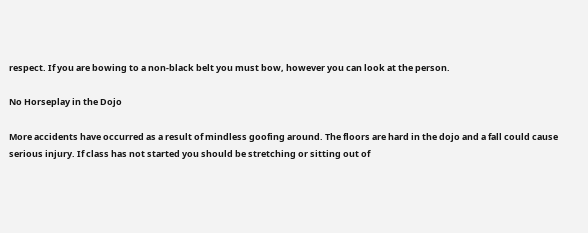respect. If you are bowing to a non-black belt you must bow, however you can look at the person.

No Horseplay in the Dojo

More accidents have occurred as a result of mindless goofing around. The floors are hard in the dojo and a fall could cause serious injury. If class has not started you should be stretching or sitting out of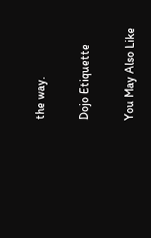the way.

Dojo Etiquette

You May Also Like